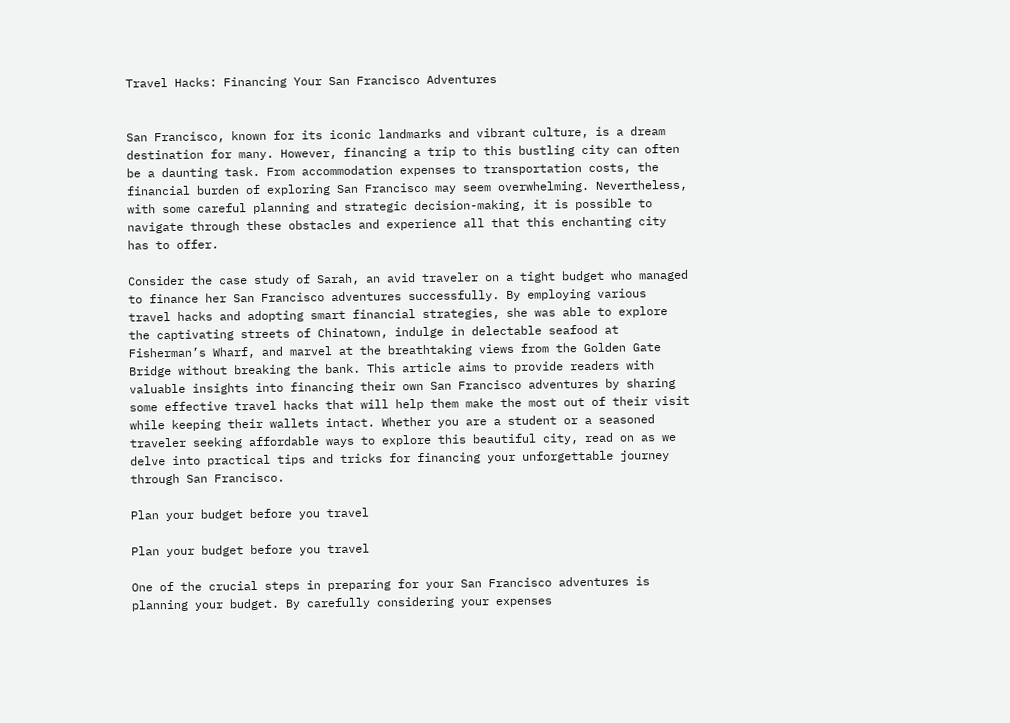Travel Hacks: Financing Your San Francisco Adventures


San Francisco, known for its iconic landmarks and vibrant culture, is a dream destination for many. However, financing a trip to this bustling city can often be a daunting task. From accommodation expenses to transportation costs, the financial burden of exploring San Francisco may seem overwhelming. Nevertheless, with some careful planning and strategic decision-making, it is possible to navigate through these obstacles and experience all that this enchanting city has to offer.

Consider the case study of Sarah, an avid traveler on a tight budget who managed to finance her San Francisco adventures successfully. By employing various travel hacks and adopting smart financial strategies, she was able to explore the captivating streets of Chinatown, indulge in delectable seafood at Fisherman’s Wharf, and marvel at the breathtaking views from the Golden Gate Bridge without breaking the bank. This article aims to provide readers with valuable insights into financing their own San Francisco adventures by sharing some effective travel hacks that will help them make the most out of their visit while keeping their wallets intact. Whether you are a student or a seasoned traveler seeking affordable ways to explore this beautiful city, read on as we delve into practical tips and tricks for financing your unforgettable journey through San Francisco.

Plan your budget before you travel

Plan your budget before you travel

One of the crucial steps in preparing for your San Francisco adventures is planning your budget. By carefully considering your expenses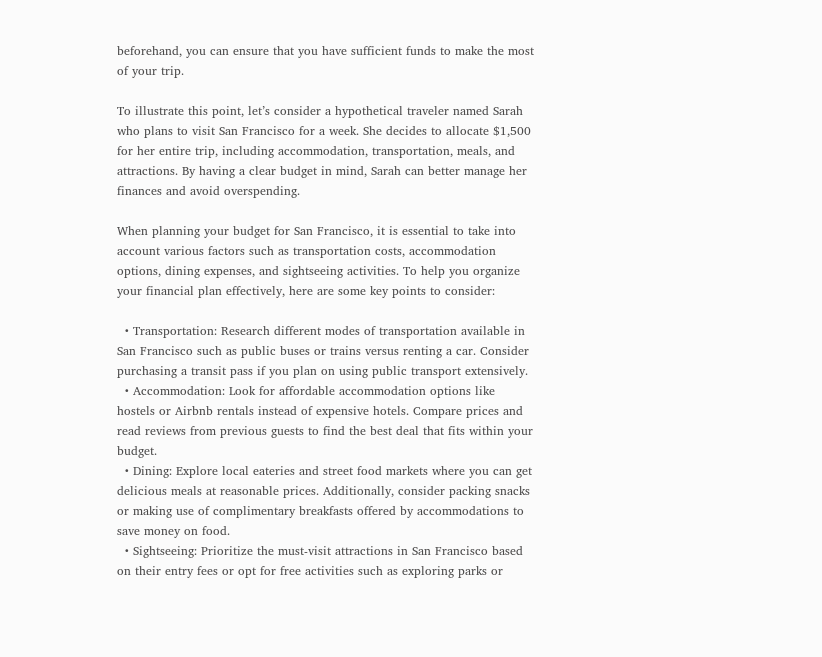beforehand, you can ensure that you have sufficient funds to make the most of your trip.

To illustrate this point, let’s consider a hypothetical traveler named Sarah who plans to visit San Francisco for a week. She decides to allocate $1,500 for her entire trip, including accommodation, transportation, meals, and attractions. By having a clear budget in mind, Sarah can better manage her finances and avoid overspending.

When planning your budget for San Francisco, it is essential to take into account various factors such as transportation costs, accommodation options, dining expenses, and sightseeing activities. To help you organize your financial plan effectively, here are some key points to consider:

  • Transportation: Research different modes of transportation available in San Francisco such as public buses or trains versus renting a car. Consider purchasing a transit pass if you plan on using public transport extensively.
  • Accommodation: Look for affordable accommodation options like hostels or Airbnb rentals instead of expensive hotels. Compare prices and read reviews from previous guests to find the best deal that fits within your budget.
  • Dining: Explore local eateries and street food markets where you can get delicious meals at reasonable prices. Additionally, consider packing snacks or making use of complimentary breakfasts offered by accommodations to save money on food.
  • Sightseeing: Prioritize the must-visit attractions in San Francisco based on their entry fees or opt for free activities such as exploring parks or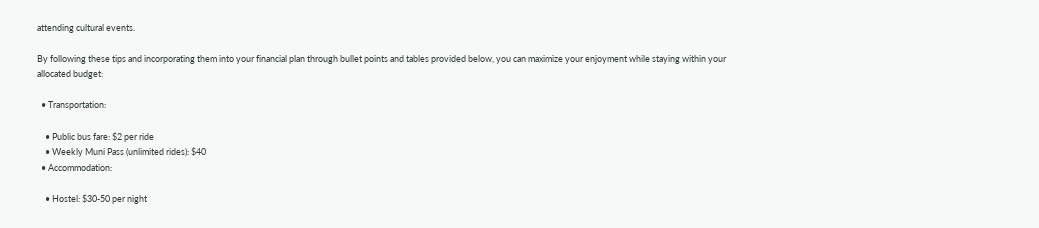attending cultural events.

By following these tips and incorporating them into your financial plan through bullet points and tables provided below, you can maximize your enjoyment while staying within your allocated budget:

  • Transportation:

    • Public bus fare: $2 per ride
    • Weekly Muni Pass (unlimited rides): $40
  • Accommodation:

    • Hostel: $30-50 per night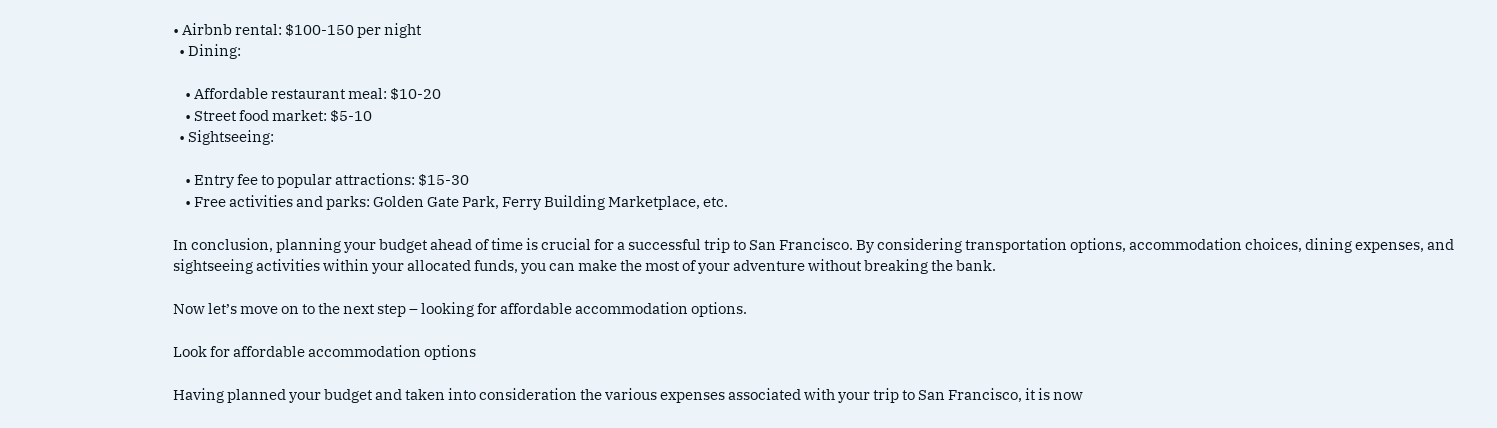• Airbnb rental: $100-150 per night
  • Dining:

    • Affordable restaurant meal: $10-20
    • Street food market: $5-10
  • Sightseeing:

    • Entry fee to popular attractions: $15-30
    • Free activities and parks: Golden Gate Park, Ferry Building Marketplace, etc.

In conclusion, planning your budget ahead of time is crucial for a successful trip to San Francisco. By considering transportation options, accommodation choices, dining expenses, and sightseeing activities within your allocated funds, you can make the most of your adventure without breaking the bank.

Now let’s move on to the next step – looking for affordable accommodation options.

Look for affordable accommodation options

Having planned your budget and taken into consideration the various expenses associated with your trip to San Francisco, it is now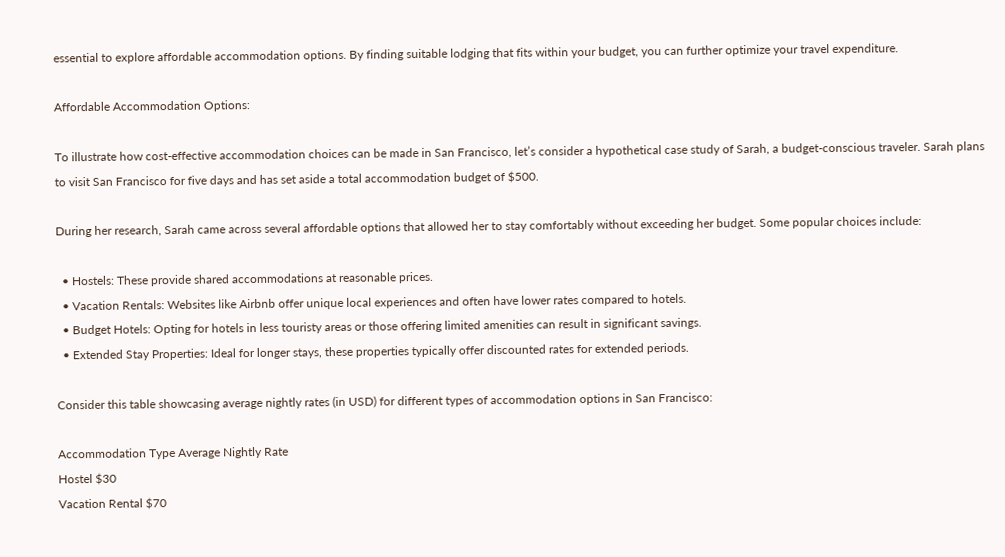essential to explore affordable accommodation options. By finding suitable lodging that fits within your budget, you can further optimize your travel expenditure.

Affordable Accommodation Options:

To illustrate how cost-effective accommodation choices can be made in San Francisco, let’s consider a hypothetical case study of Sarah, a budget-conscious traveler. Sarah plans to visit San Francisco for five days and has set aside a total accommodation budget of $500.

During her research, Sarah came across several affordable options that allowed her to stay comfortably without exceeding her budget. Some popular choices include:

  • Hostels: These provide shared accommodations at reasonable prices.
  • Vacation Rentals: Websites like Airbnb offer unique local experiences and often have lower rates compared to hotels.
  • Budget Hotels: Opting for hotels in less touristy areas or those offering limited amenities can result in significant savings.
  • Extended Stay Properties: Ideal for longer stays, these properties typically offer discounted rates for extended periods.

Consider this table showcasing average nightly rates (in USD) for different types of accommodation options in San Francisco:

Accommodation Type Average Nightly Rate
Hostel $30
Vacation Rental $70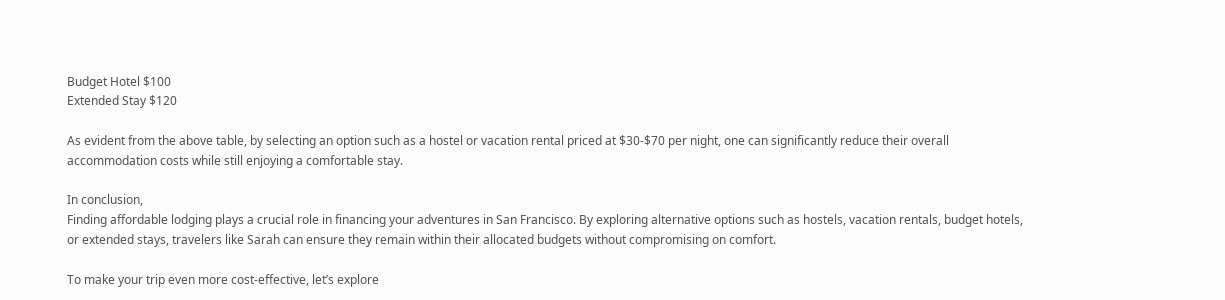Budget Hotel $100
Extended Stay $120

As evident from the above table, by selecting an option such as a hostel or vacation rental priced at $30-$70 per night, one can significantly reduce their overall accommodation costs while still enjoying a comfortable stay.

In conclusion,
Finding affordable lodging plays a crucial role in financing your adventures in San Francisco. By exploring alternative options such as hostels, vacation rentals, budget hotels, or extended stays, travelers like Sarah can ensure they remain within their allocated budgets without compromising on comfort.

To make your trip even more cost-effective, let’s explore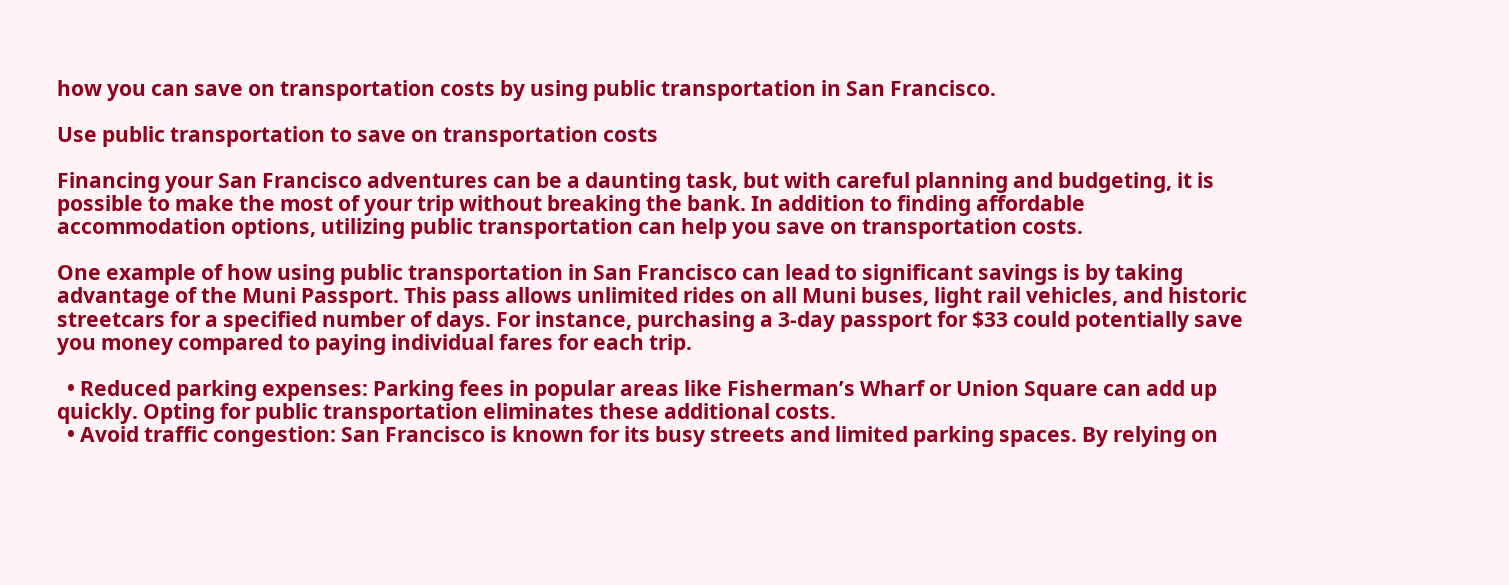how you can save on transportation costs by using public transportation in San Francisco.

Use public transportation to save on transportation costs

Financing your San Francisco adventures can be a daunting task, but with careful planning and budgeting, it is possible to make the most of your trip without breaking the bank. In addition to finding affordable accommodation options, utilizing public transportation can help you save on transportation costs.

One example of how using public transportation in San Francisco can lead to significant savings is by taking advantage of the Muni Passport. This pass allows unlimited rides on all Muni buses, light rail vehicles, and historic streetcars for a specified number of days. For instance, purchasing a 3-day passport for $33 could potentially save you money compared to paying individual fares for each trip.

  • Reduced parking expenses: Parking fees in popular areas like Fisherman’s Wharf or Union Square can add up quickly. Opting for public transportation eliminates these additional costs.
  • Avoid traffic congestion: San Francisco is known for its busy streets and limited parking spaces. By relying on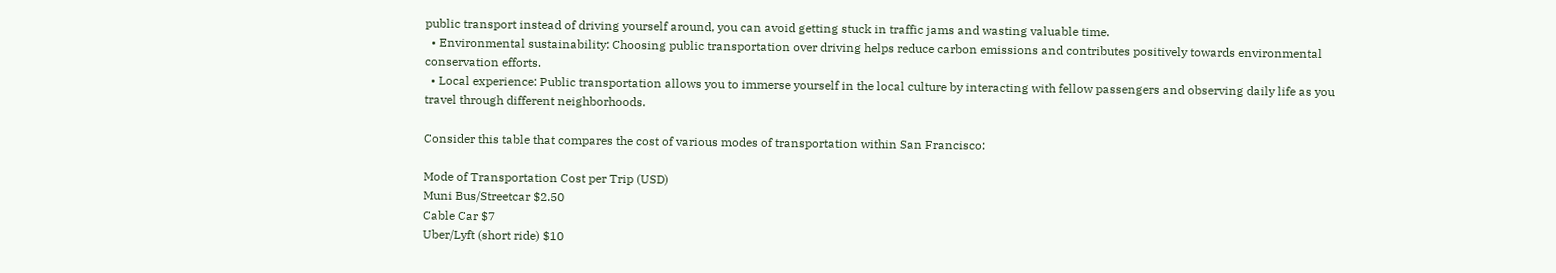public transport instead of driving yourself around, you can avoid getting stuck in traffic jams and wasting valuable time.
  • Environmental sustainability: Choosing public transportation over driving helps reduce carbon emissions and contributes positively towards environmental conservation efforts.
  • Local experience: Public transportation allows you to immerse yourself in the local culture by interacting with fellow passengers and observing daily life as you travel through different neighborhoods.

Consider this table that compares the cost of various modes of transportation within San Francisco:

Mode of Transportation Cost per Trip (USD)
Muni Bus/Streetcar $2.50
Cable Car $7
Uber/Lyft (short ride) $10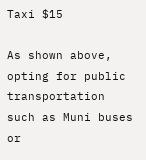Taxi $15

As shown above, opting for public transportation such as Muni buses or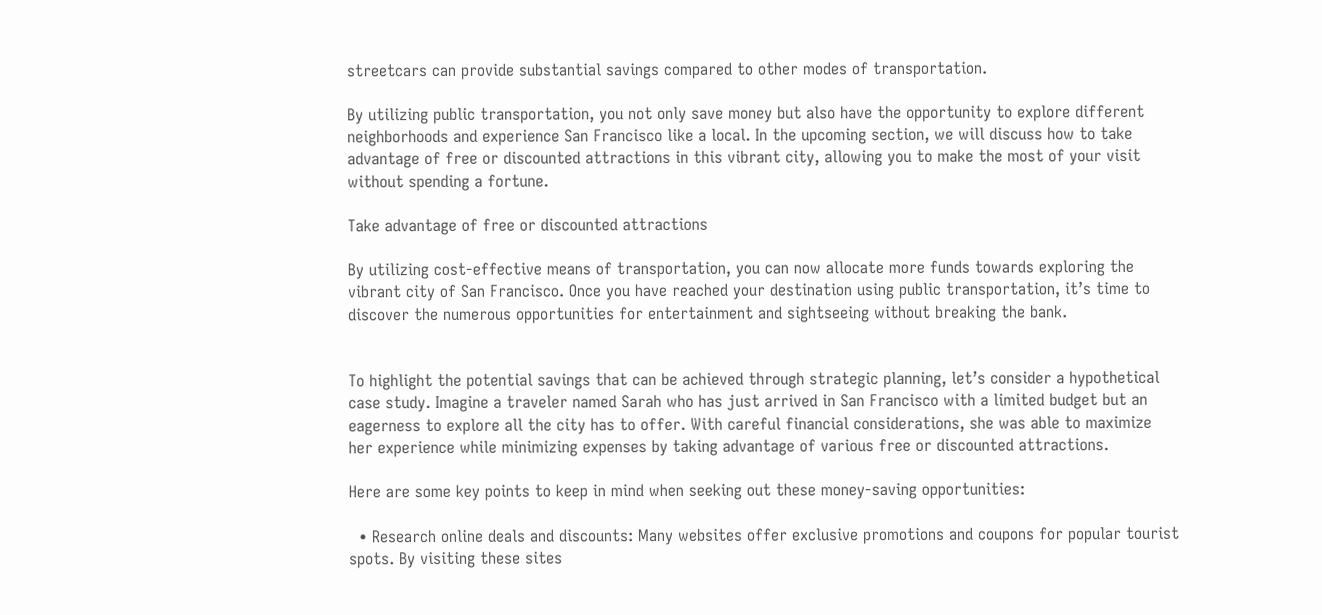streetcars can provide substantial savings compared to other modes of transportation.

By utilizing public transportation, you not only save money but also have the opportunity to explore different neighborhoods and experience San Francisco like a local. In the upcoming section, we will discuss how to take advantage of free or discounted attractions in this vibrant city, allowing you to make the most of your visit without spending a fortune.

Take advantage of free or discounted attractions

By utilizing cost-effective means of transportation, you can now allocate more funds towards exploring the vibrant city of San Francisco. Once you have reached your destination using public transportation, it’s time to discover the numerous opportunities for entertainment and sightseeing without breaking the bank.


To highlight the potential savings that can be achieved through strategic planning, let’s consider a hypothetical case study. Imagine a traveler named Sarah who has just arrived in San Francisco with a limited budget but an eagerness to explore all the city has to offer. With careful financial considerations, she was able to maximize her experience while minimizing expenses by taking advantage of various free or discounted attractions.

Here are some key points to keep in mind when seeking out these money-saving opportunities:

  • Research online deals and discounts: Many websites offer exclusive promotions and coupons for popular tourist spots. By visiting these sites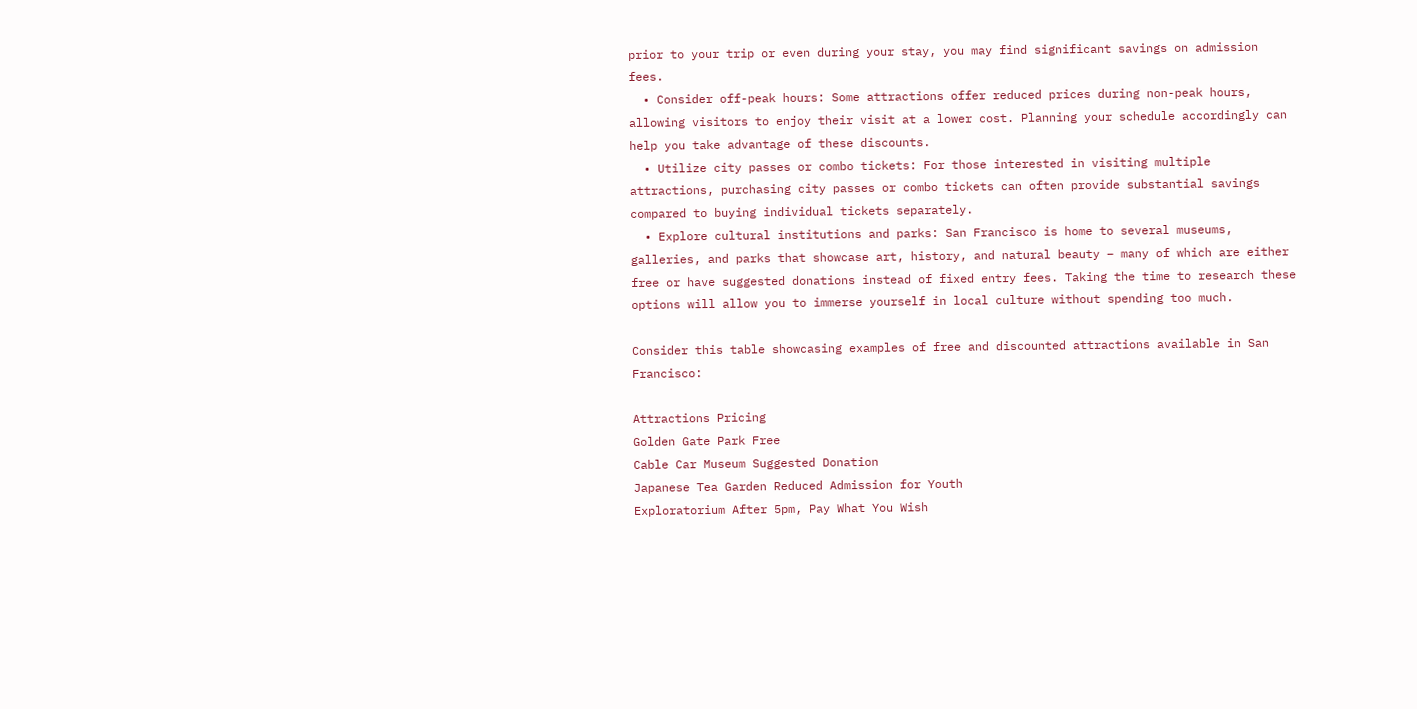prior to your trip or even during your stay, you may find significant savings on admission fees.
  • Consider off-peak hours: Some attractions offer reduced prices during non-peak hours, allowing visitors to enjoy their visit at a lower cost. Planning your schedule accordingly can help you take advantage of these discounts.
  • Utilize city passes or combo tickets: For those interested in visiting multiple attractions, purchasing city passes or combo tickets can often provide substantial savings compared to buying individual tickets separately.
  • Explore cultural institutions and parks: San Francisco is home to several museums, galleries, and parks that showcase art, history, and natural beauty – many of which are either free or have suggested donations instead of fixed entry fees. Taking the time to research these options will allow you to immerse yourself in local culture without spending too much.

Consider this table showcasing examples of free and discounted attractions available in San Francisco:

Attractions Pricing
Golden Gate Park Free
Cable Car Museum Suggested Donation
Japanese Tea Garden Reduced Admission for Youth
Exploratorium After 5pm, Pay What You Wish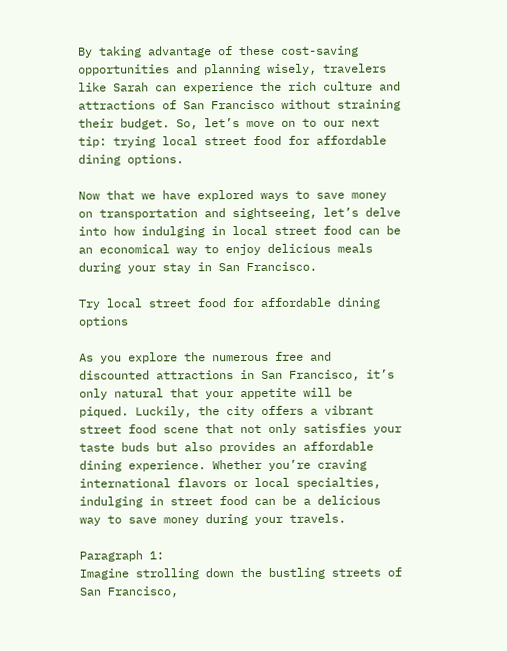By taking advantage of these cost-saving opportunities and planning wisely, travelers like Sarah can experience the rich culture and attractions of San Francisco without straining their budget. So, let’s move on to our next tip: trying local street food for affordable dining options.

Now that we have explored ways to save money on transportation and sightseeing, let’s delve into how indulging in local street food can be an economical way to enjoy delicious meals during your stay in San Francisco.

Try local street food for affordable dining options

As you explore the numerous free and discounted attractions in San Francisco, it’s only natural that your appetite will be piqued. Luckily, the city offers a vibrant street food scene that not only satisfies your taste buds but also provides an affordable dining experience. Whether you’re craving international flavors or local specialties, indulging in street food can be a delicious way to save money during your travels.

Paragraph 1:
Imagine strolling down the bustling streets of San Francisco,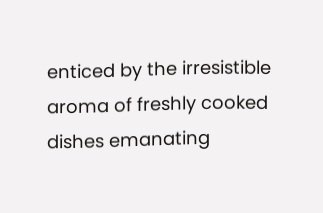enticed by the irresistible aroma of freshly cooked dishes emanating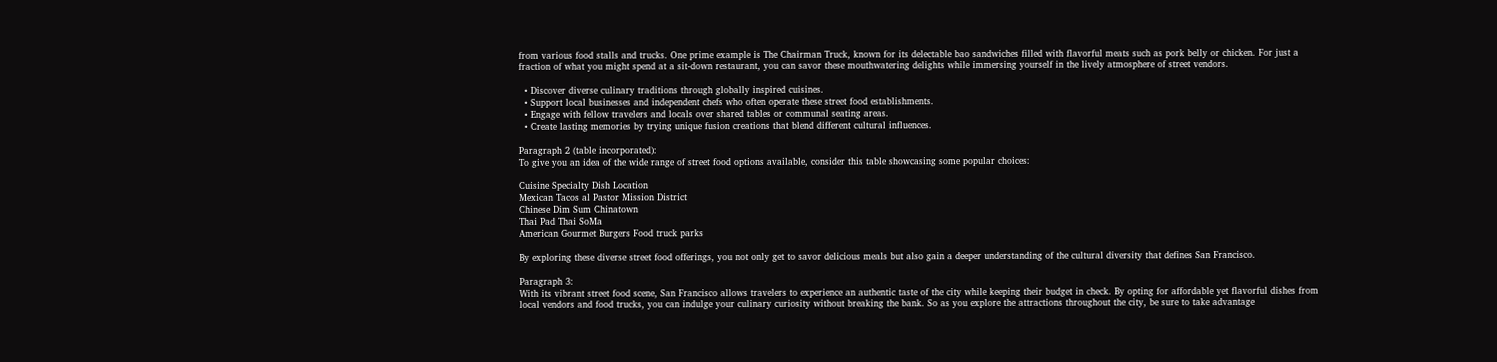from various food stalls and trucks. One prime example is The Chairman Truck, known for its delectable bao sandwiches filled with flavorful meats such as pork belly or chicken. For just a fraction of what you might spend at a sit-down restaurant, you can savor these mouthwatering delights while immersing yourself in the lively atmosphere of street vendors.

  • Discover diverse culinary traditions through globally inspired cuisines.
  • Support local businesses and independent chefs who often operate these street food establishments.
  • Engage with fellow travelers and locals over shared tables or communal seating areas.
  • Create lasting memories by trying unique fusion creations that blend different cultural influences.

Paragraph 2 (table incorporated):
To give you an idea of the wide range of street food options available, consider this table showcasing some popular choices:

Cuisine Specialty Dish Location
Mexican Tacos al Pastor Mission District
Chinese Dim Sum Chinatown
Thai Pad Thai SoMa
American Gourmet Burgers Food truck parks

By exploring these diverse street food offerings, you not only get to savor delicious meals but also gain a deeper understanding of the cultural diversity that defines San Francisco.

Paragraph 3:
With its vibrant street food scene, San Francisco allows travelers to experience an authentic taste of the city while keeping their budget in check. By opting for affordable yet flavorful dishes from local vendors and food trucks, you can indulge your culinary curiosity without breaking the bank. So as you explore the attractions throughout the city, be sure to take advantage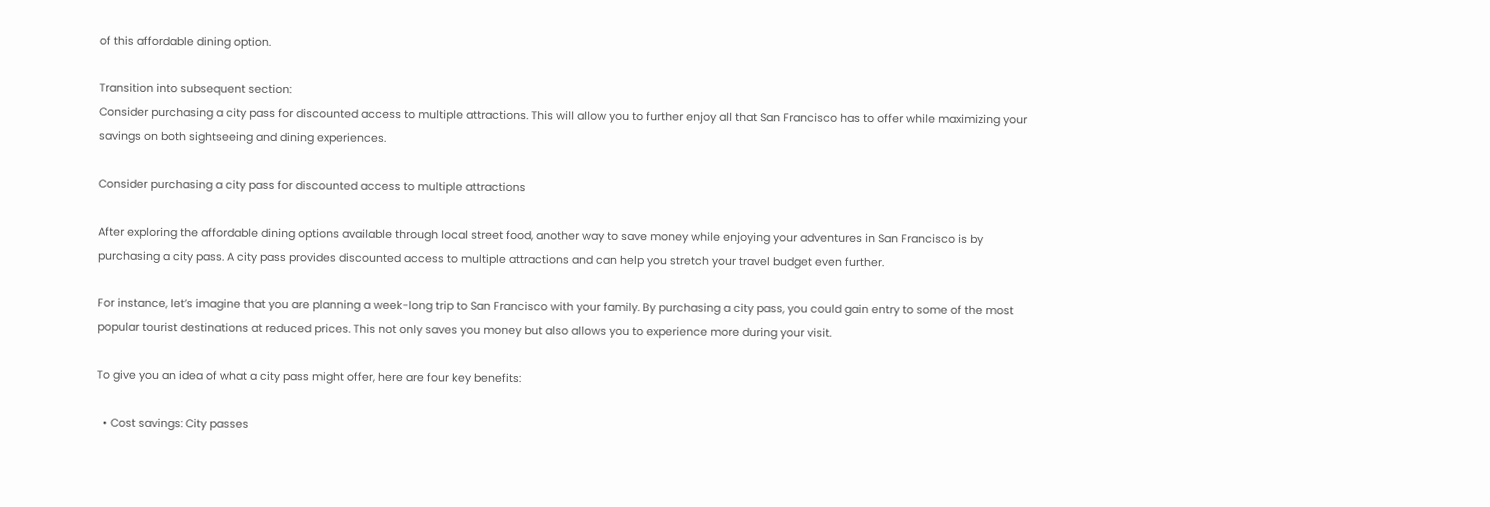of this affordable dining option.

Transition into subsequent section:
Consider purchasing a city pass for discounted access to multiple attractions. This will allow you to further enjoy all that San Francisco has to offer while maximizing your savings on both sightseeing and dining experiences.

Consider purchasing a city pass for discounted access to multiple attractions

After exploring the affordable dining options available through local street food, another way to save money while enjoying your adventures in San Francisco is by purchasing a city pass. A city pass provides discounted access to multiple attractions and can help you stretch your travel budget even further.

For instance, let’s imagine that you are planning a week-long trip to San Francisco with your family. By purchasing a city pass, you could gain entry to some of the most popular tourist destinations at reduced prices. This not only saves you money but also allows you to experience more during your visit.

To give you an idea of what a city pass might offer, here are four key benefits:

  • Cost savings: City passes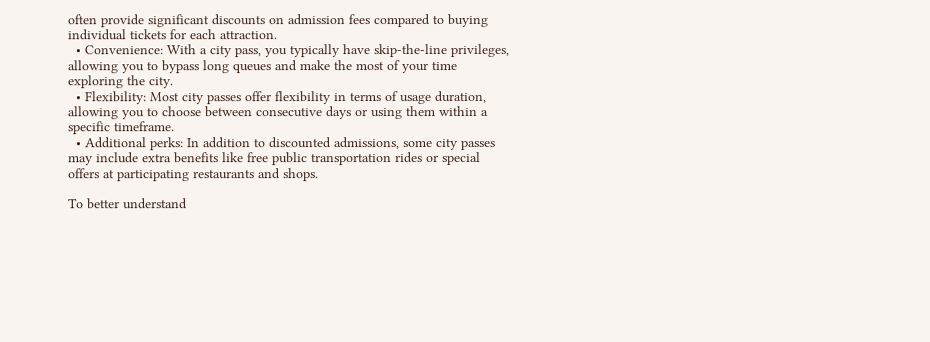often provide significant discounts on admission fees compared to buying individual tickets for each attraction.
  • Convenience: With a city pass, you typically have skip-the-line privileges, allowing you to bypass long queues and make the most of your time exploring the city.
  • Flexibility: Most city passes offer flexibility in terms of usage duration, allowing you to choose between consecutive days or using them within a specific timeframe.
  • Additional perks: In addition to discounted admissions, some city passes may include extra benefits like free public transportation rides or special offers at participating restaurants and shops.

To better understand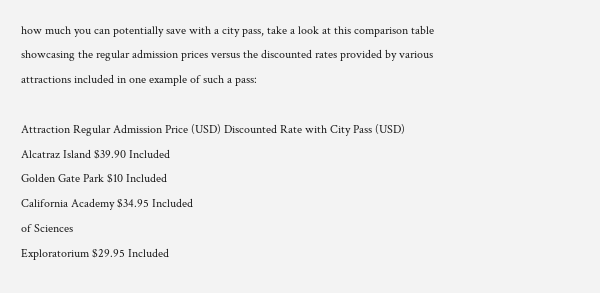how much you can potentially save with a city pass, take a look at this comparison table showcasing the regular admission prices versus the discounted rates provided by various attractions included in one example of such a pass:

Attraction Regular Admission Price (USD) Discounted Rate with City Pass (USD)
Alcatraz Island $39.90 Included
Golden Gate Park $10 Included
California Academy $34.95 Included
of Sciences
Exploratorium $29.95 Included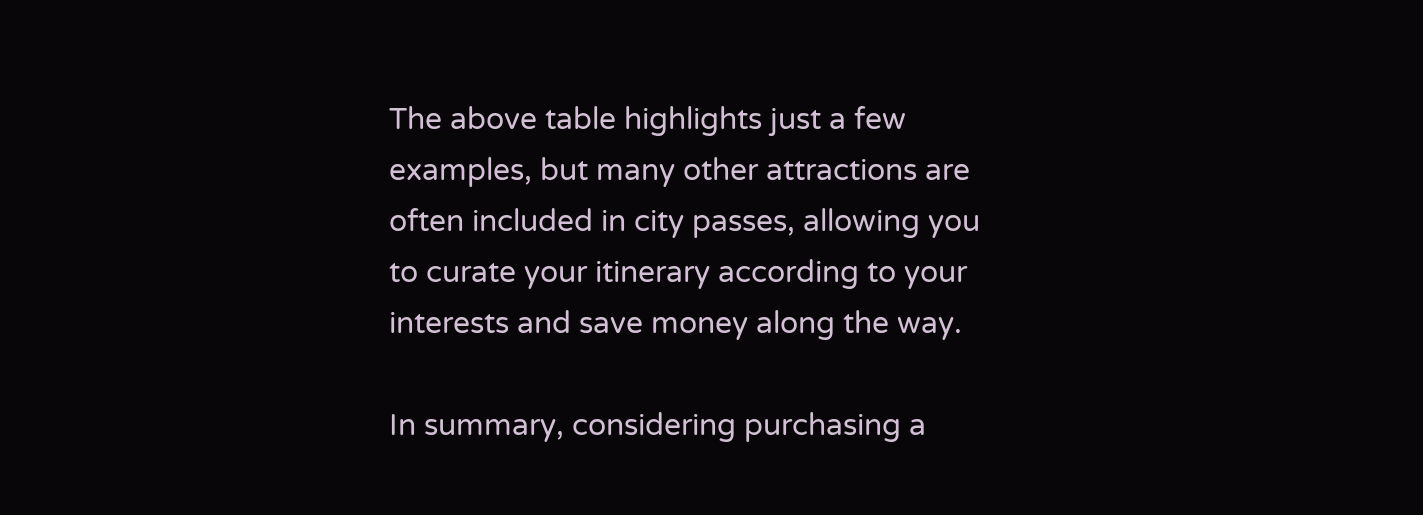The above table highlights just a few examples, but many other attractions are often included in city passes, allowing you to curate your itinerary according to your interests and save money along the way.

In summary, considering purchasing a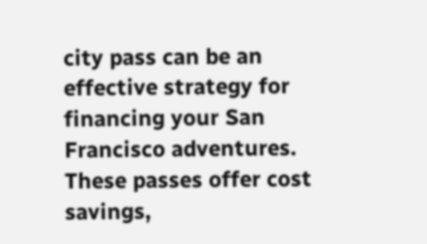city pass can be an effective strategy for financing your San Francisco adventures. These passes offer cost savings,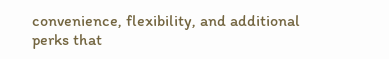convenience, flexibility, and additional perks that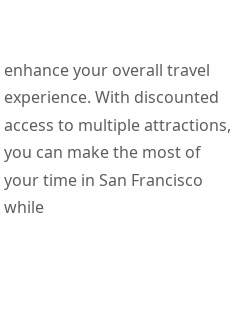enhance your overall travel experience. With discounted access to multiple attractions, you can make the most of your time in San Francisco while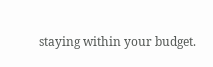staying within your budget.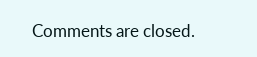Comments are closed.